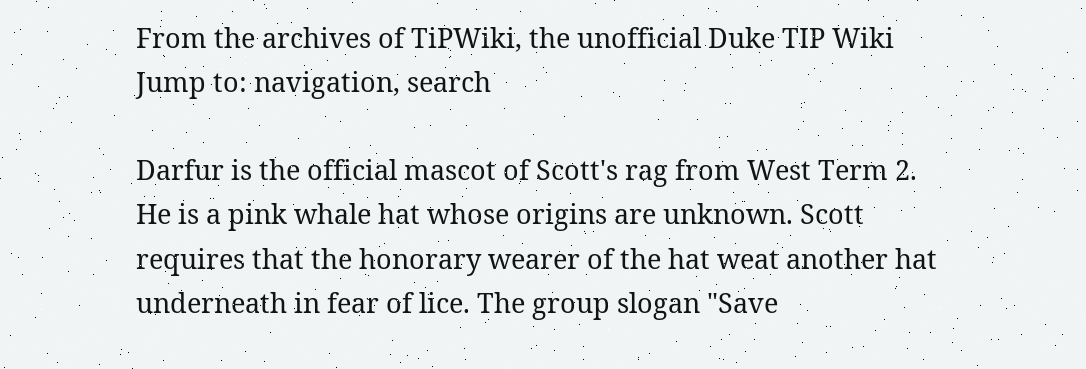From the archives of TiPWiki, the unofficial Duke TIP Wiki
Jump to: navigation, search

Darfur is the official mascot of Scott's rag from West Term 2. He is a pink whale hat whose origins are unknown. Scott requires that the honorary wearer of the hat weat another hat underneath in fear of lice. The group slogan "Save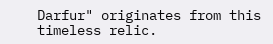Darfur" originates from this timeless relic.